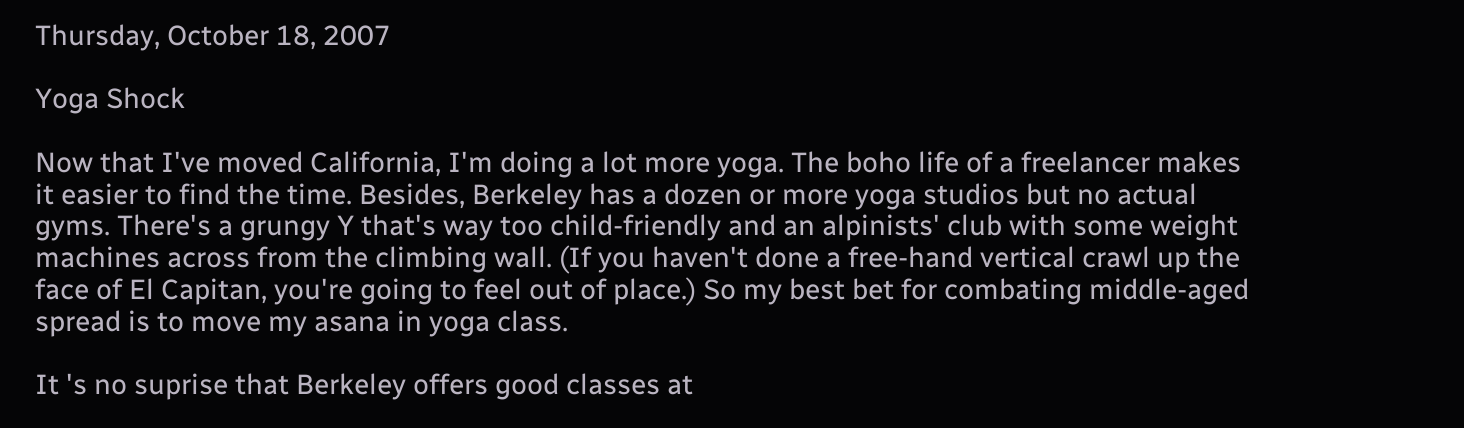Thursday, October 18, 2007

Yoga Shock

Now that I've moved California, I'm doing a lot more yoga. The boho life of a freelancer makes it easier to find the time. Besides, Berkeley has a dozen or more yoga studios but no actual gyms. There's a grungy Y that's way too child-friendly and an alpinists' club with some weight machines across from the climbing wall. (If you haven't done a free-hand vertical crawl up the face of El Capitan, you're going to feel out of place.) So my best bet for combating middle-aged spread is to move my asana in yoga class.

It 's no suprise that Berkeley offers good classes at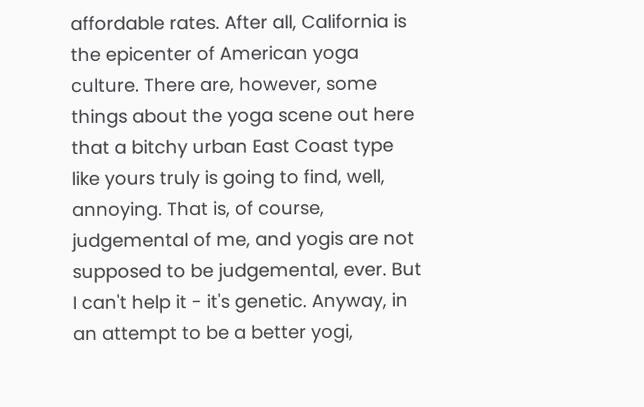affordable rates. After all, California is the epicenter of American yoga culture. There are, however, some things about the yoga scene out here that a bitchy urban East Coast type like yours truly is going to find, well, annoying. That is, of course, judgemental of me, and yogis are not supposed to be judgemental, ever. But I can't help it - it's genetic. Anyway, in an attempt to be a better yogi,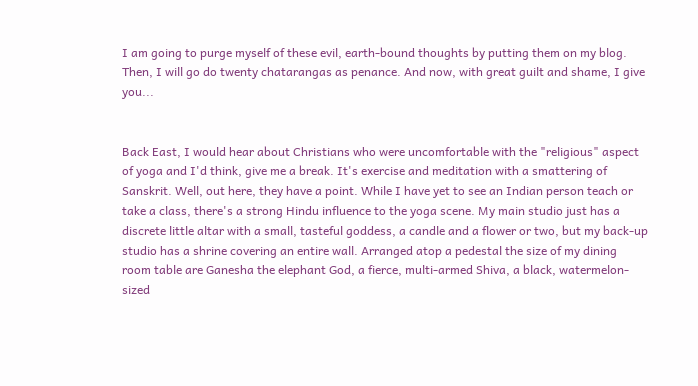I am going to purge myself of these evil, earth-bound thoughts by putting them on my blog. Then, I will go do twenty chatarangas as penance. And now, with great guilt and shame, I give you...


Back East, I would hear about Christians who were uncomfortable with the "religious" aspect of yoga and I'd think, give me a break. It's exercise and meditation with a smattering of Sanskrit. Well, out here, they have a point. While I have yet to see an Indian person teach or take a class, there's a strong Hindu influence to the yoga scene. My main studio just has a discrete little altar with a small, tasteful goddess, a candle and a flower or two, but my back-up studio has a shrine covering an entire wall. Arranged atop a pedestal the size of my dining room table are Ganesha the elephant God, a fierce, multi-armed Shiva, a black, watermelon-sized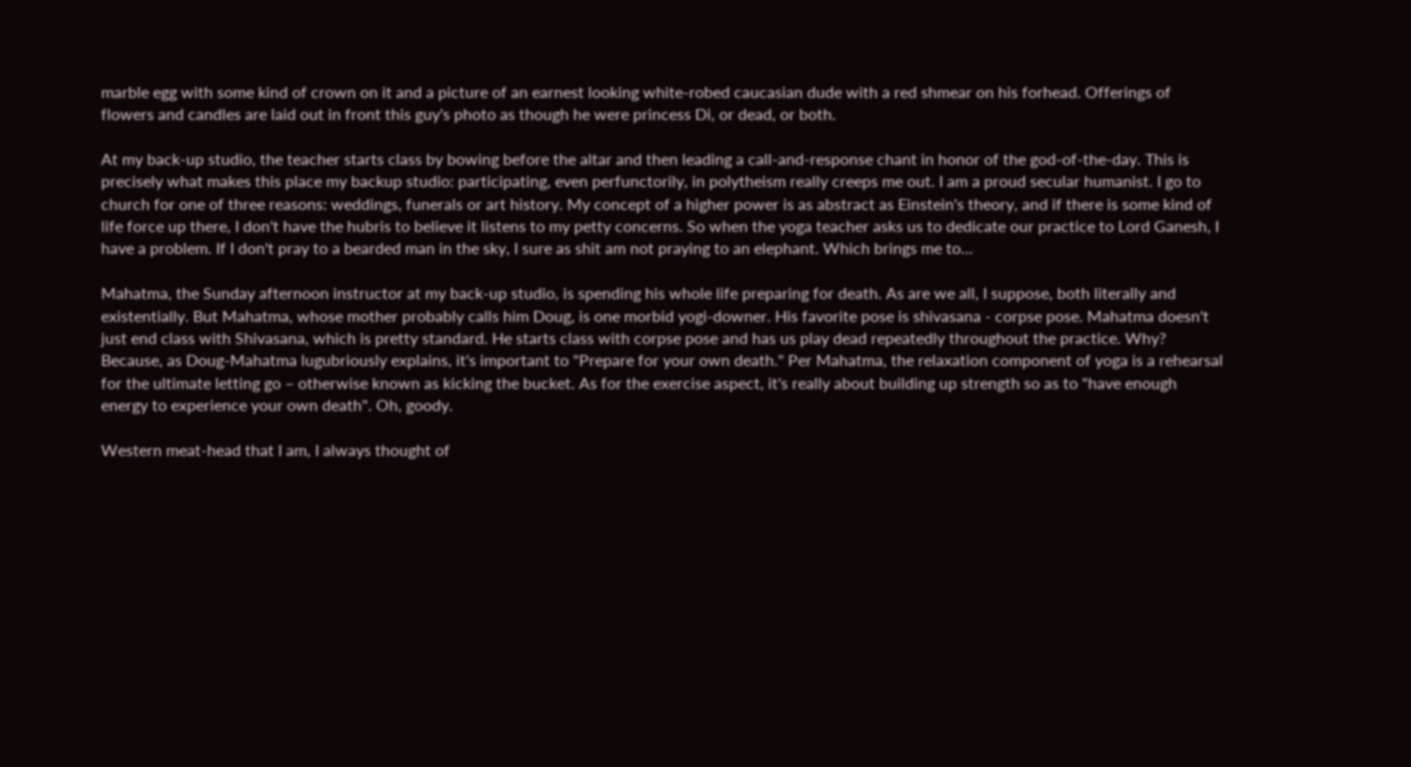marble egg with some kind of crown on it and a picture of an earnest looking white-robed caucasian dude with a red shmear on his forhead. Offerings of flowers and candles are laid out in front this guy's photo as though he were princess Di, or dead, or both.

At my back-up studio, the teacher starts class by bowing before the altar and then leading a call-and-response chant in honor of the god-of-the-day. This is precisely what makes this place my backup studio: participating, even perfunctorily, in polytheism really creeps me out. I am a proud secular humanist. I go to church for one of three reasons: weddings, funerals or art history. My concept of a higher power is as abstract as Einstein's theory, and if there is some kind of life force up there, I don't have the hubris to believe it listens to my petty concerns. So when the yoga teacher asks us to dedicate our practice to Lord Ganesh, I have a problem. If I don't pray to a bearded man in the sky, I sure as shit am not praying to an elephant. Which brings me to...

Mahatma, the Sunday afternoon instructor at my back-up studio, is spending his whole life preparing for death. As are we all, I suppose, both literally and existentially. But Mahatma, whose mother probably calls him Doug, is one morbid yogi-downer. His favorite pose is shivasana - corpse pose. Mahatma doesn't just end class with Shivasana, which is pretty standard. He starts class with corpse pose and has us play dead repeatedly throughout the practice. Why? Because, as Doug-Mahatma lugubriously explains, it's important to "Prepare for your own death." Per Mahatma, the relaxation component of yoga is a rehearsal for the ultimate letting go – otherwise known as kicking the bucket. As for the exercise aspect, it's really about building up strength so as to "have enough energy to experience your own death". Oh, goody.

Western meat-head that I am, I always thought of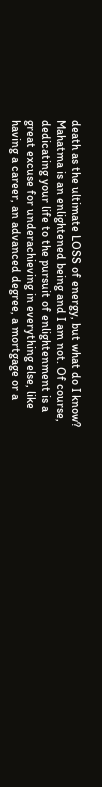death as the ultimate LOSS of energy, but what do I know? Mahatma is an enlightened being and I am not. Of course, dedicating your life to the pursuit of enlightenment is a great excuse for underachieving in everything else, like having a career, an advanced degree, a mortgage or a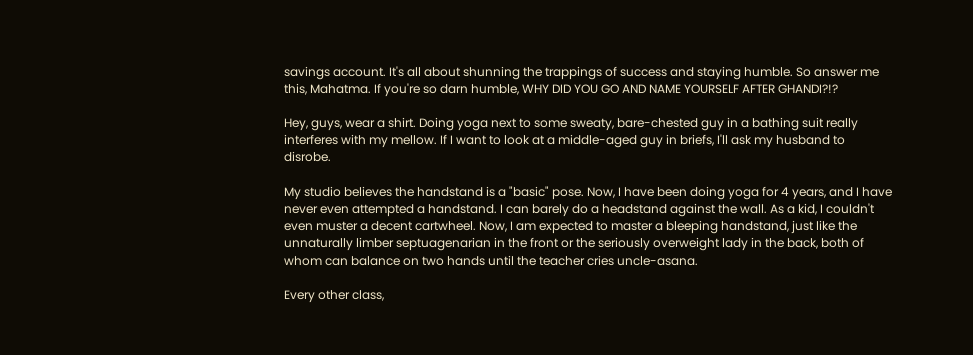savings account. It's all about shunning the trappings of success and staying humble. So answer me this, Mahatma. If you're so darn humble, WHY DID YOU GO AND NAME YOURSELF AFTER GHANDI?!?

Hey, guys, wear a shirt. Doing yoga next to some sweaty, bare-chested guy in a bathing suit really interferes with my mellow. If I want to look at a middle-aged guy in briefs, I'll ask my husband to disrobe.

My studio believes the handstand is a "basic" pose. Now, I have been doing yoga for 4 years, and I have never even attempted a handstand. I can barely do a headstand against the wall. As a kid, I couldn't even muster a decent cartwheel. Now, I am expected to master a bleeping handstand, just like the unnaturally limber septuagenarian in the front or the seriously overweight lady in the back, both of whom can balance on two hands until the teacher cries uncle-asana.

Every other class,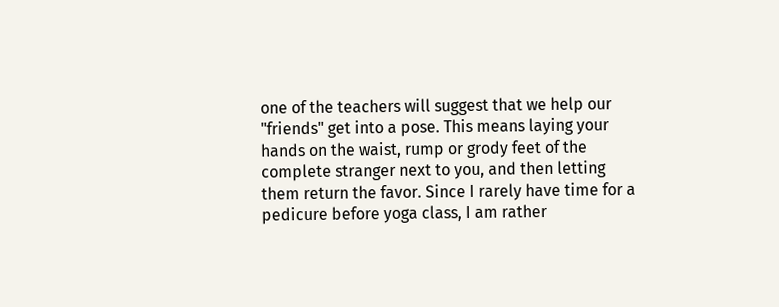one of the teachers will suggest that we help our "friends" get into a pose. This means laying your hands on the waist, rump or grody feet of the complete stranger next to you, and then letting them return the favor. Since I rarely have time for a pedicure before yoga class, I am rather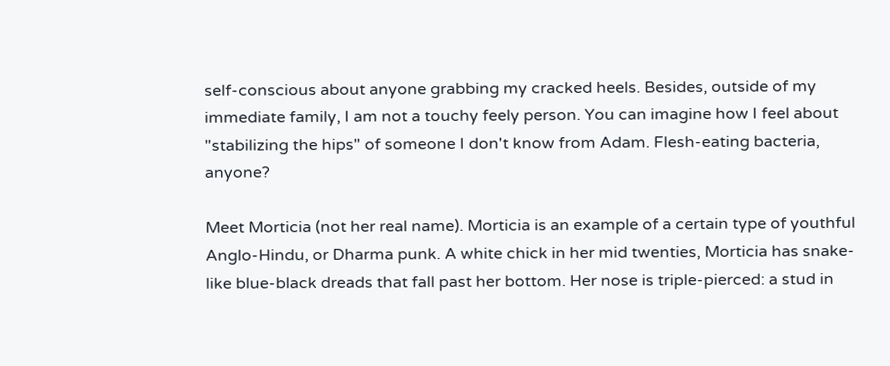self-conscious about anyone grabbing my cracked heels. Besides, outside of my immediate family, I am not a touchy feely person. You can imagine how I feel about "stabilizing the hips" of someone I don't know from Adam. Flesh-eating bacteria, anyone?

Meet Morticia (not her real name). Morticia is an example of a certain type of youthful Anglo-Hindu, or Dharma punk. A white chick in her mid twenties, Morticia has snake-like blue-black dreads that fall past her bottom. Her nose is triple-pierced: a stud in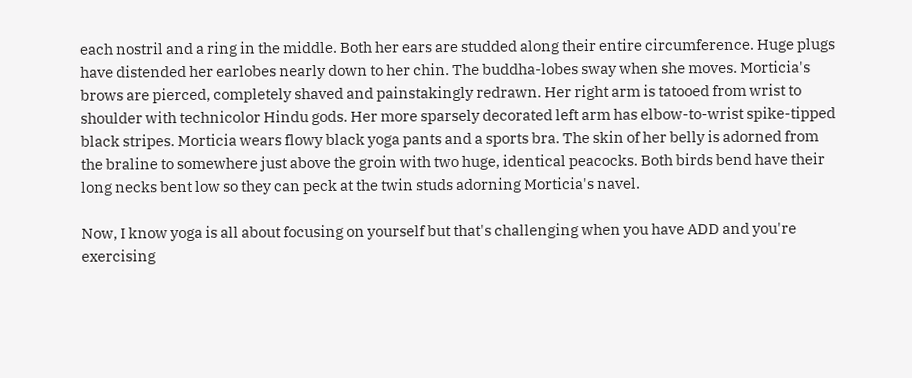each nostril and a ring in the middle. Both her ears are studded along their entire circumference. Huge plugs have distended her earlobes nearly down to her chin. The buddha-lobes sway when she moves. Morticia's brows are pierced, completely shaved and painstakingly redrawn. Her right arm is tatooed from wrist to shoulder with technicolor Hindu gods. Her more sparsely decorated left arm has elbow-to-wrist spike-tipped black stripes. Morticia wears flowy black yoga pants and a sports bra. The skin of her belly is adorned from the braline to somewhere just above the groin with two huge, identical peacocks. Both birds bend have their long necks bent low so they can peck at the twin studs adorning Morticia's navel.

Now, I know yoga is all about focusing on yourself but that's challenging when you have ADD and you're exercising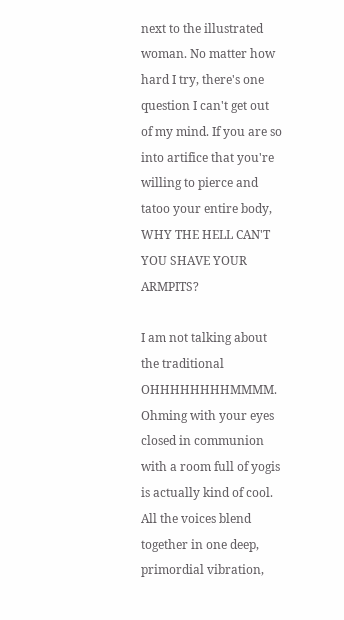next to the illustrated woman. No matter how hard I try, there's one question I can't get out of my mind. If you are so into artifice that you're willing to pierce and tatoo your entire body, WHY THE HELL CAN'T YOU SHAVE YOUR ARMPITS?

I am not talking about the traditional OHHHHHHHHMMMM. Ohming with your eyes closed in communion with a room full of yogis is actually kind of cool. All the voices blend together in one deep, primordial vibration,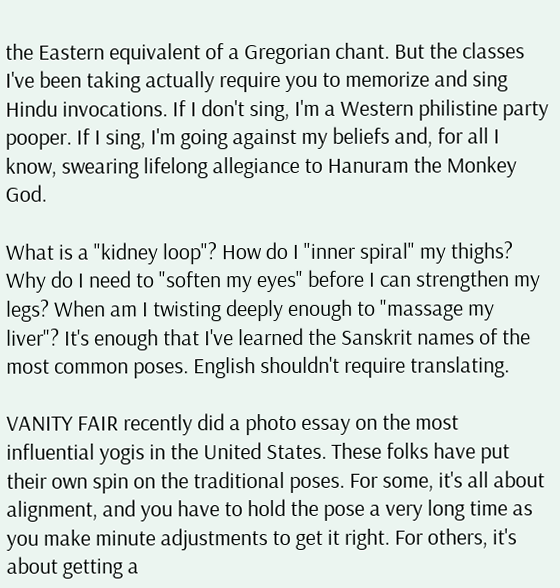the Eastern equivalent of a Gregorian chant. But the classes I've been taking actually require you to memorize and sing Hindu invocations. If I don't sing, I'm a Western philistine party pooper. If I sing, I'm going against my beliefs and, for all I know, swearing lifelong allegiance to Hanuram the Monkey God.

What is a "kidney loop"? How do I "inner spiral" my thighs? Why do I need to "soften my eyes" before I can strengthen my legs? When am I twisting deeply enough to "massage my liver"? It's enough that I've learned the Sanskrit names of the most common poses. English shouldn't require translating.

VANITY FAIR recently did a photo essay on the most influential yogis in the United States. These folks have put their own spin on the traditional poses. For some, it's all about alignment, and you have to hold the pose a very long time as you make minute adjustments to get it right. For others, it's about getting a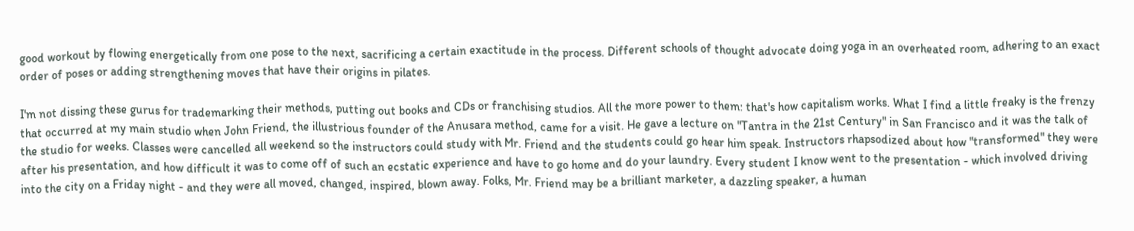good workout by flowing energetically from one pose to the next, sacrificing a certain exactitude in the process. Different schools of thought advocate doing yoga in an overheated room, adhering to an exact order of poses or adding strengthening moves that have their origins in pilates.

I'm not dissing these gurus for trademarking their methods, putting out books and CDs or franchising studios. All the more power to them: that's how capitalism works. What I find a little freaky is the frenzy that occurred at my main studio when John Friend, the illustrious founder of the Anusara method, came for a visit. He gave a lecture on "Tantra in the 21st Century" in San Francisco and it was the talk of the studio for weeks. Classes were cancelled all weekend so the instructors could study with Mr. Friend and the students could go hear him speak. Instructors rhapsodized about how "transformed" they were after his presentation, and how difficult it was to come off of such an ecstatic experience and have to go home and do your laundry. Every student I know went to the presentation - which involved driving into the city on a Friday night - and they were all moved, changed, inspired, blown away. Folks, Mr. Friend may be a brilliant marketer, a dazzling speaker, a human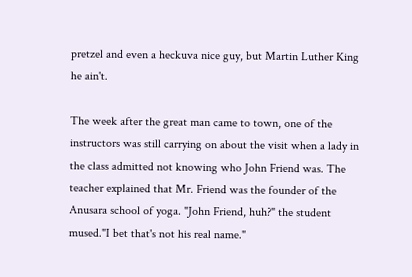pretzel and even a heckuva nice guy, but Martin Luther King he ain't.

The week after the great man came to town, one of the instructors was still carrying on about the visit when a lady in the class admitted not knowing who John Friend was. The teacher explained that Mr. Friend was the founder of the Anusara school of yoga. "John Friend, huh?" the student mused."I bet that's not his real name."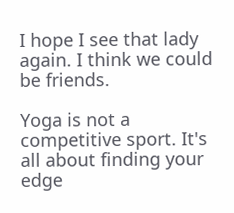I hope I see that lady again. I think we could be friends.

Yoga is not a competitive sport. It's all about finding your edge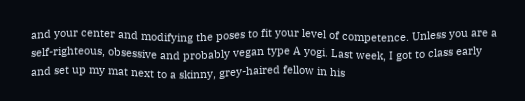and your center and modifying the poses to fit your level of competence. Unless you are a self-righteous, obsessive and probably vegan type A yogi. Last week, I got to class early and set up my mat next to a skinny, grey-haired fellow in his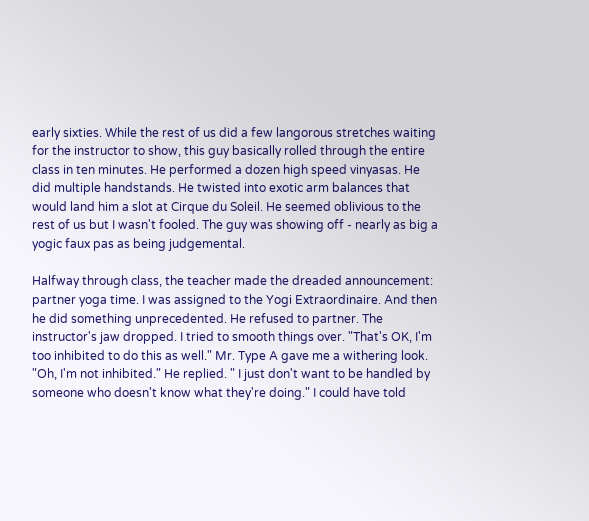early sixties. While the rest of us did a few langorous stretches waiting for the instructor to show, this guy basically rolled through the entire class in ten minutes. He performed a dozen high speed vinyasas. He did multiple handstands. He twisted into exotic arm balances that would land him a slot at Cirque du Soleil. He seemed oblivious to the rest of us but I wasn't fooled. The guy was showing off - nearly as big a yogic faux pas as being judgemental.

Halfway through class, the teacher made the dreaded announcement: partner yoga time. I was assigned to the Yogi Extraordinaire. And then he did something unprecedented. He refused to partner. The instructor's jaw dropped. I tried to smooth things over. "That's OK, I'm too inhibited to do this as well." Mr. Type A gave me a withering look. "Oh, I'm not inhibited." He replied. " I just don't want to be handled by someone who doesn't know what they're doing." I could have told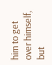him to get over himself, but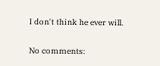I don't think he ever will.

No comments: